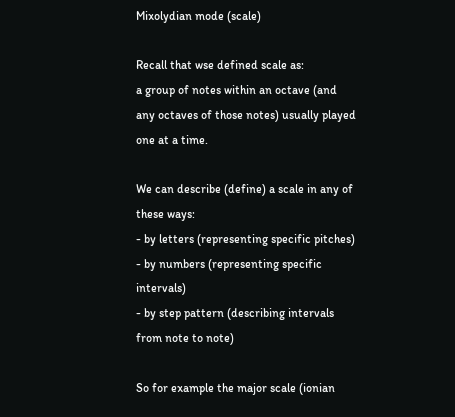Mixolydian mode (scale)

Recall that wse defined scale as:
a group of notes within an octave (and any octaves of those notes) usually played one at a time.

We can describe (define) a scale in any of these ways:
- by letters (representing specific pitches)
- by numbers (representing specific intervals)
- by step pattern (describing intervals from note to note)

So for example the major scale (ionian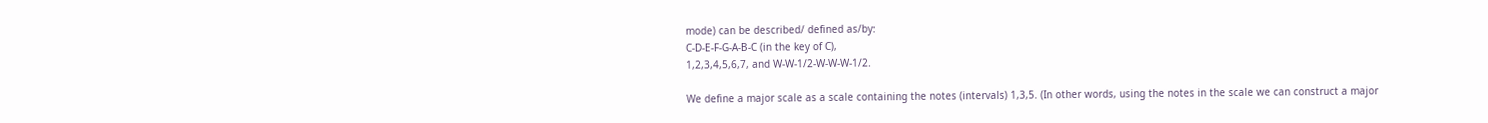mode) can be described/ defined as/by:
C-D-E-F-G-A-B-C (in the key of C),
1,2,3,4,5,6,7, and W-W-1/2-W-W-W-1/2.

We define a major scale as a scale containing the notes (intervals) 1,3,5. (In other words, using the notes in the scale we can construct a major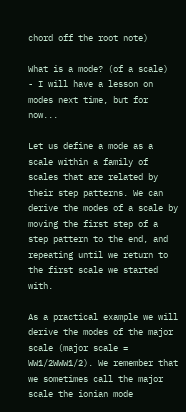chord off the root note)

What is a mode? (of a scale)
- I will have a lesson on modes next time, but for now...

Let us define a mode as a scale within a family of scales that are related by their step patterns. We can derive the modes of a scale by moving the first step of a step pattern to the end, and repeating until we return to the first scale we started with.

As a practical example we will derive the modes of the major scale (major scale = WW1/2WWW1/2). We remember that we sometimes call the major scale the ionian mode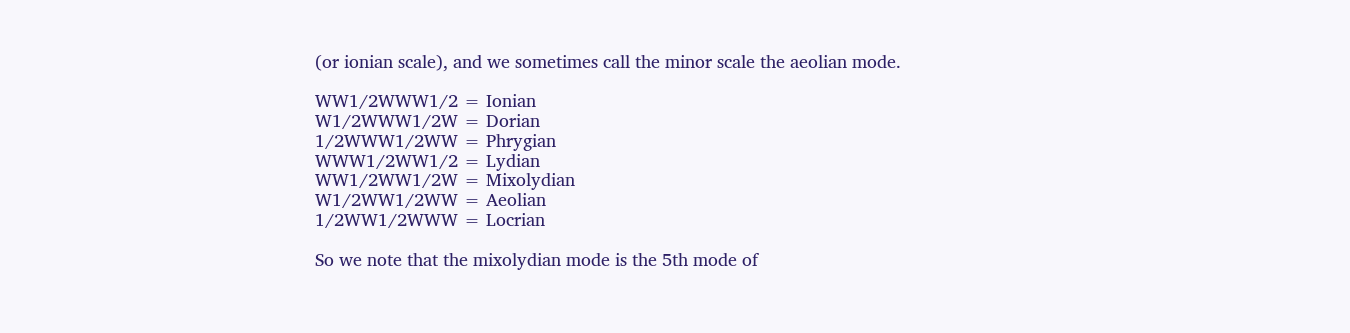(or ionian scale), and we sometimes call the minor scale the aeolian mode.

WW1/2WWW1/2 = Ionian
W1/2WWW1/2W = Dorian
1/2WWW1/2WW = Phrygian
WWW1/2WW1/2 = Lydian
WW1/2WW1/2W = Mixolydian
W1/2WW1/2WW = Aeolian
1/2WW1/2WWW = Locrian

So we note that the mixolydian mode is the 5th mode of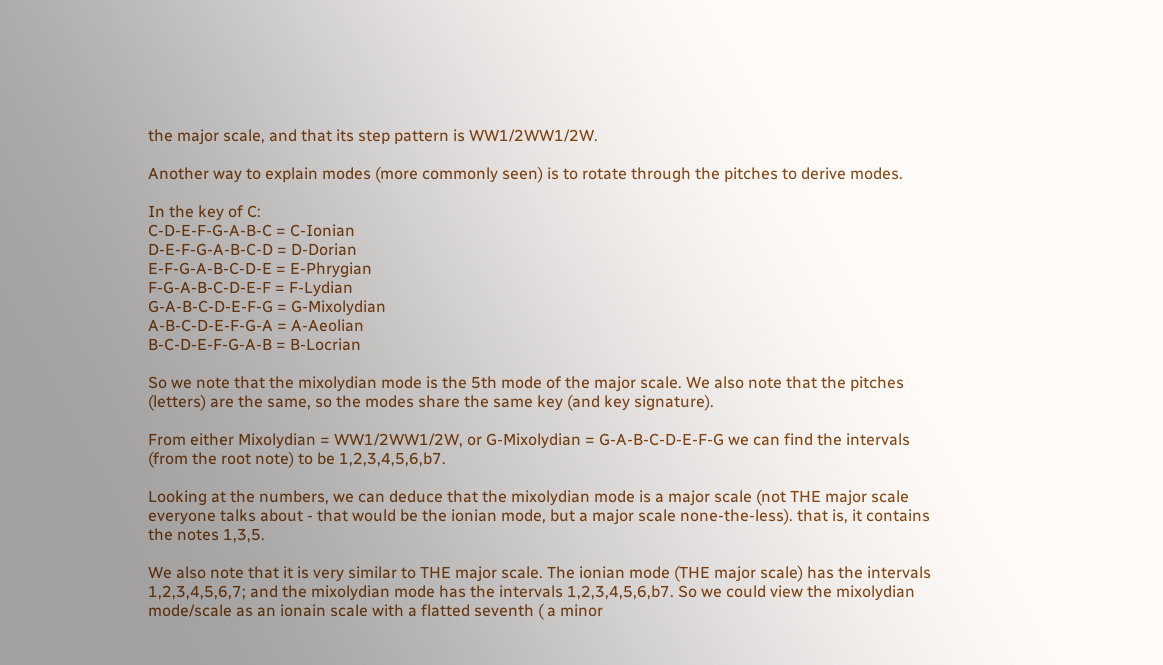the major scale, and that its step pattern is WW1/2WW1/2W.

Another way to explain modes (more commonly seen) is to rotate through the pitches to derive modes.

In the key of C:
C-D-E-F-G-A-B-C = C-Ionian
D-E-F-G-A-B-C-D = D-Dorian
E-F-G-A-B-C-D-E = E-Phrygian
F-G-A-B-C-D-E-F = F-Lydian
G-A-B-C-D-E-F-G = G-Mixolydian
A-B-C-D-E-F-G-A = A-Aeolian
B-C-D-E-F-G-A-B = B-Locrian

So we note that the mixolydian mode is the 5th mode of the major scale. We also note that the pitches (letters) are the same, so the modes share the same key (and key signature).

From either Mixolydian = WW1/2WW1/2W, or G-Mixolydian = G-A-B-C-D-E-F-G we can find the intervals (from the root note) to be 1,2,3,4,5,6,b7.

Looking at the numbers, we can deduce that the mixolydian mode is a major scale (not THE major scale everyone talks about - that would be the ionian mode, but a major scale none-the-less). that is, it contains the notes 1,3,5.

We also note that it is very similar to THE major scale. The ionian mode (THE major scale) has the intervals 1,2,3,4,5,6,7; and the mixolydian mode has the intervals 1,2,3,4,5,6,b7. So we could view the mixolydian mode/scale as an ionain scale with a flatted seventh ( a minor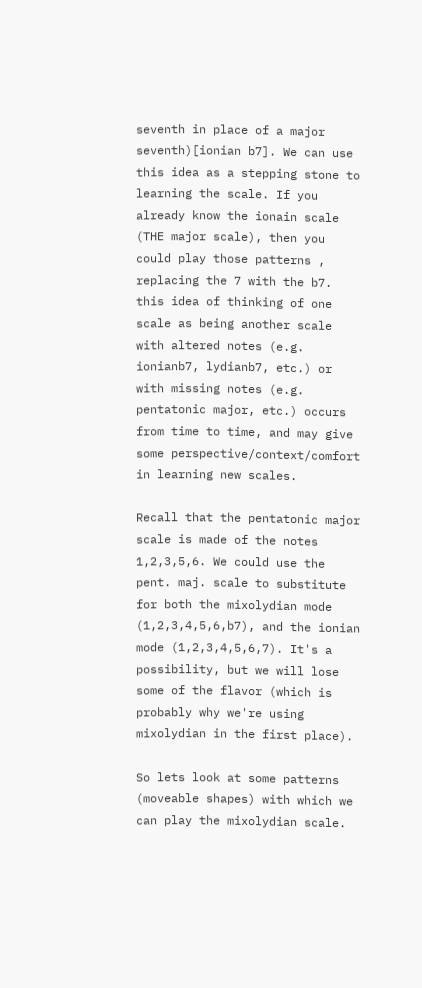seventh in place of a major seventh)[ionian b7]. We can use this idea as a stepping stone to learning the scale. If you already know the ionain scale (THE major scale), then you could play those patterns , replacing the 7 with the b7. this idea of thinking of one scale as being another scale with altered notes (e.g. ionianb7, lydianb7, etc.) or with missing notes (e.g. pentatonic major, etc.) occurs from time to time, and may give some perspective/context/comfort in learning new scales.

Recall that the pentatonic major scale is made of the notes 1,2,3,5,6. We could use the pent. maj. scale to substitute for both the mixolydian mode (1,2,3,4,5,6,b7), and the ionian mode (1,2,3,4,5,6,7). It's a possibility, but we will lose some of the flavor (which is probably why we're using mixolydian in the first place).

So lets look at some patterns (moveable shapes) with which we can play the mixolydian scale.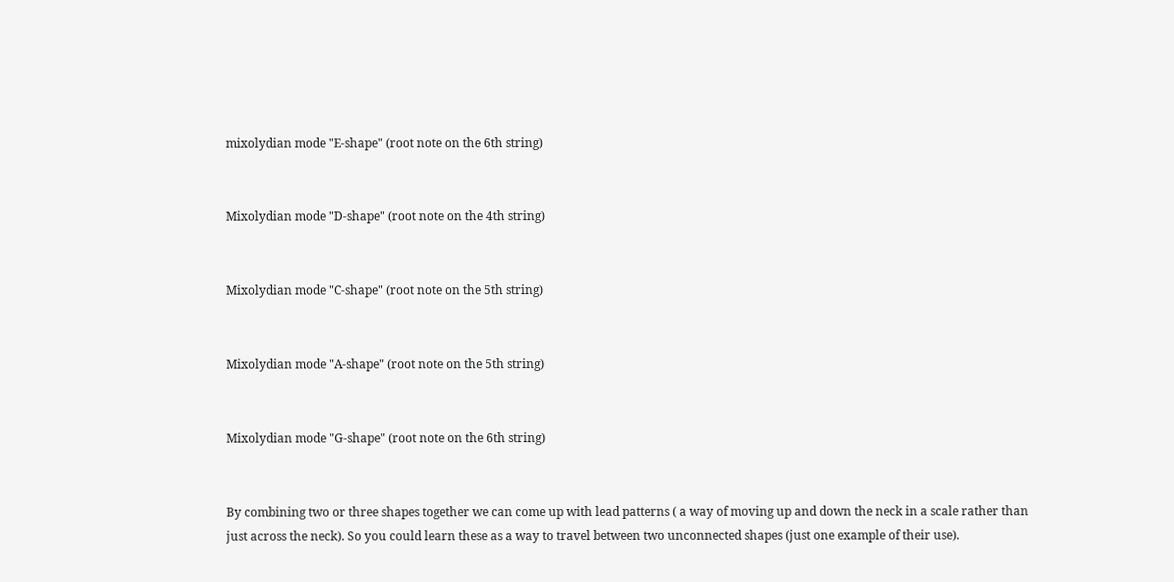mixolydian mode "E-shape" (root note on the 6th string)


Mixolydian mode "D-shape" (root note on the 4th string)


Mixolydian mode "C-shape" (root note on the 5th string)


Mixolydian mode "A-shape" (root note on the 5th string)


Mixolydian mode "G-shape" (root note on the 6th string)


By combining two or three shapes together we can come up with lead patterns ( a way of moving up and down the neck in a scale rather than just across the neck). So you could learn these as a way to travel between two unconnected shapes (just one example of their use).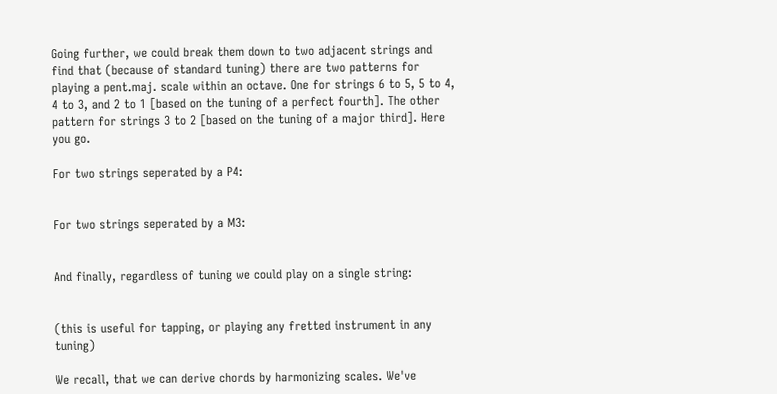Going further, we could break them down to two adjacent strings and find that (because of standard tuning) there are two patterns for playing a pent.maj. scale within an octave. One for strings 6 to 5, 5 to 4, 4 to 3, and 2 to 1 [based on the tuning of a perfect fourth]. The other pattern for strings 3 to 2 [based on the tuning of a major third]. Here you go.

For two strings seperated by a P4:


For two strings seperated by a M3:


And finally, regardless of tuning we could play on a single string:


(this is useful for tapping, or playing any fretted instrument in any tuning)

We recall, that we can derive chords by harmonizing scales. We've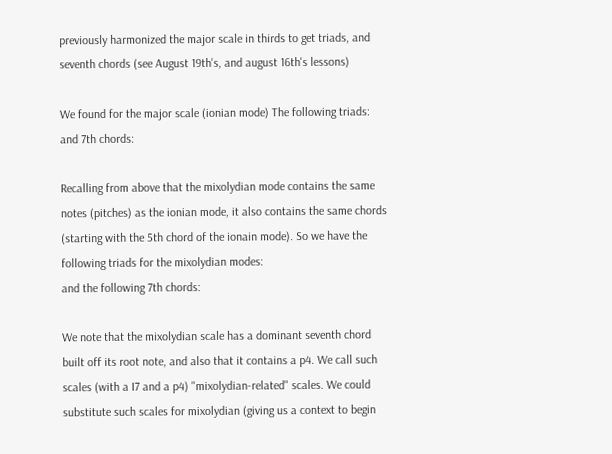previously harmonized the major scale in thirds to get triads, and seventh chords (see August 19th's, and august 16th's lessons)

We found for the major scale (ionian mode) The following triads:
and 7th chords:

Recalling from above that the mixolydian mode contains the same notes (pitches) as the ionian mode, it also contains the same chords (starting with the 5th chord of the ionain mode). So we have the following triads for the mixolydian modes:
and the following 7th chords:

We note that the mixolydian scale has a dominant seventh chord built off its root note, and also that it contains a p4. We call such scales (with a I7 and a p4) "mixolydian-related" scales. We could substitute such scales for mixolydian (giving us a context to begin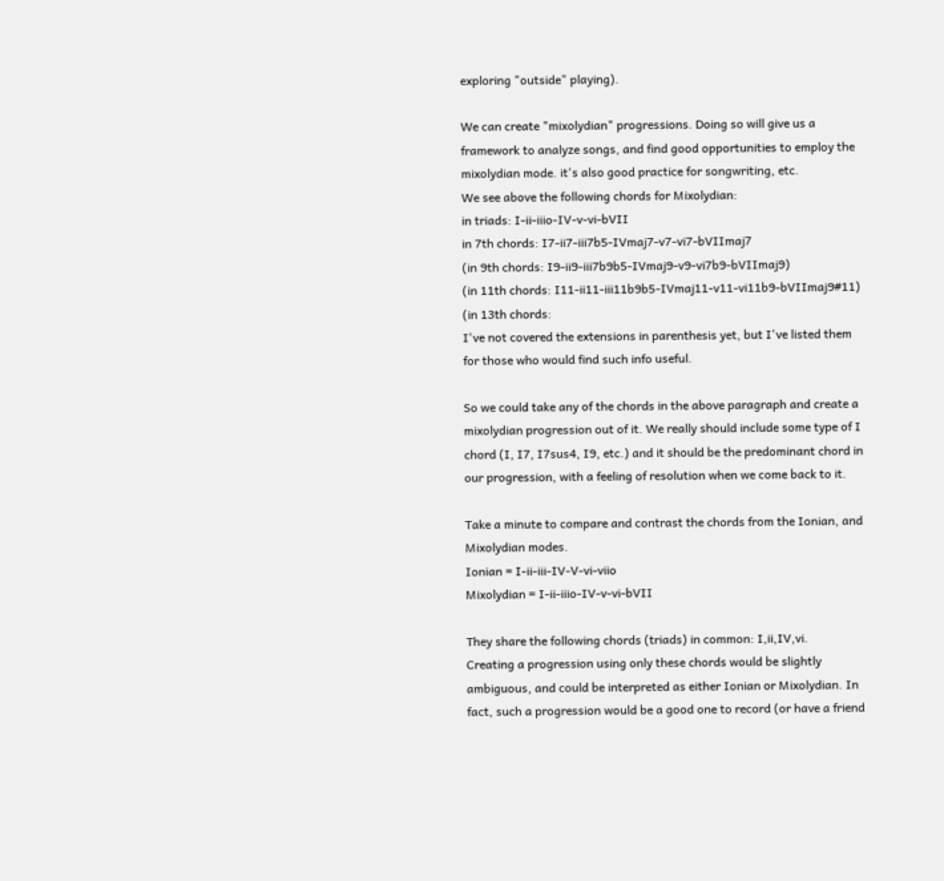exploring "outside" playing).

We can create "mixolydian" progressions. Doing so will give us a framework to analyze songs, and find good opportunities to employ the mixolydian mode. it's also good practice for songwriting, etc.
We see above the following chords for Mixolydian:
in triads: I-ii-iiio-IV-v-vi-bVII
in 7th chords: I7-ii7-iii7b5-IVmaj7-v7-vi7-bVIImaj7
(in 9th chords: I9-ii9-iii7b9b5-IVmaj9-v9-vi7b9-bVIImaj9)
(in 11th chords: I11-ii11-iii11b9b5-IVmaj11-v11-vi11b9-bVIImaj9#11)
(in 13th chords:
I've not covered the extensions in parenthesis yet, but I've listed them for those who would find such info useful.

So we could take any of the chords in the above paragraph and create a mixolydian progression out of it. We really should include some type of I chord (I, I7, I7sus4, I9, etc.) and it should be the predominant chord in our progression, with a feeling of resolution when we come back to it.

Take a minute to compare and contrast the chords from the Ionian, and Mixolydian modes.
Ionian = I-ii-iii-IV-V-vi-viio
Mixolydian = I-ii-iiio-IV-v-vi-bVII

They share the following chords (triads) in common: I,ii,IV,vi.
Creating a progression using only these chords would be slightly ambiguous, and could be interpreted as either Ionian or Mixolydian. In fact, such a progression would be a good one to record (or have a friend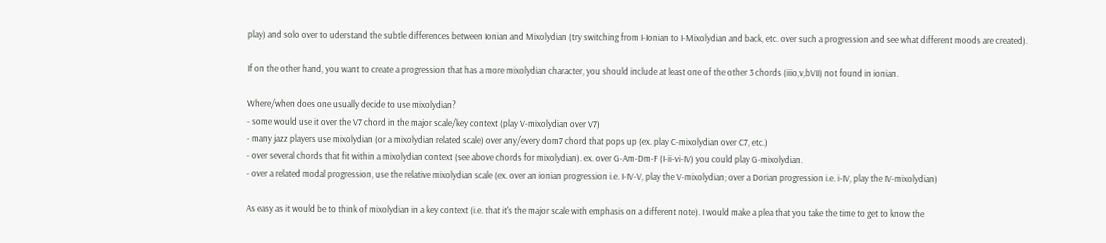play) and solo over to uderstand the subtle differences between Ionian and Mixolydian (try switching from I-Ionian to I-Mixolydian and back, etc. over such a progression and see what different moods are created).

If on the other hand, you want to create a progression that has a more mixolydian character, you should include at least one of the other 3 chords (iiio,v,bVII) not found in ionian.

Where/when does one usually decide to use mixolydian?
- some would use it over the V7 chord in the major scale/key context (play V-mixolydian over V7)
- many jazz players use mixolydian (or a mixolydian related scale) over any/every dom7 chord that pops up (ex. play C-mixolydian over C7, etc.)
- over several chords that fit within a mixolydian context (see above chords for mixolydian). ex. over G-Am-Dm-F (I-ii-vi-IV) you could play G-mixolydian.
- over a related modal progression, use the relative mixolydian scale (ex. over an ionian progression i.e. I-IV-V, play the V-mixolydian; over a Dorian progression i.e. i-IV, play the IV-mixolydian)

As easy as it would be to think of mixolydian in a key context (i.e. that it's the major scale with emphasis on a different note). I would make a plea that you take the time to get to know the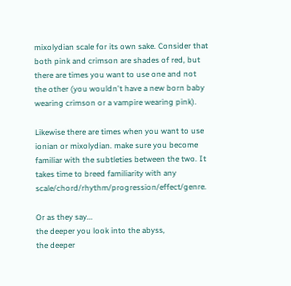mixolydian scale for its own sake. Consider that both pink and crimson are shades of red, but there are times you want to use one and not the other (you wouldn't have a new born baby wearing crimson or a vampire wearing pink).

Likewise there are times when you want to use ionian or mixolydian. make sure you become familiar with the subtleties between the two. It takes time to breed familiarity with any scale/chord/rhythm/progression/effect/genre.

Or as they say...
the deeper you look into the abyss,
the deeper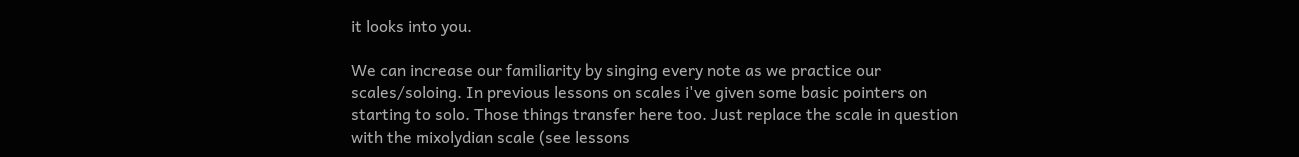it looks into you.

We can increase our familiarity by singing every note as we practice our scales/soloing. In previous lessons on scales i've given some basic pointers on starting to solo. Those things transfer here too. Just replace the scale in question with the mixolydian scale (see lessons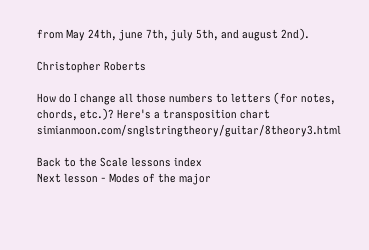from May 24th, june 7th, july 5th, and august 2nd).

Christopher Roberts

How do I change all those numbers to letters (for notes, chords, etc.)? Here's a transposition chart simianmoon.com/snglstringtheory/guitar/8theory3.html

Back to the Scale lessons index
Next lesson - Modes of the major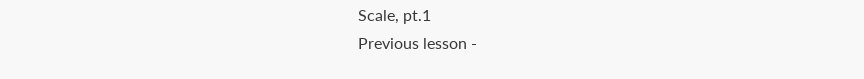Scale, pt.1
Previous lesson -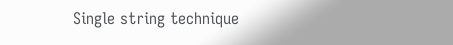Single string technique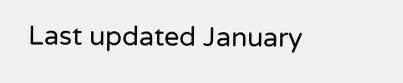Last updated January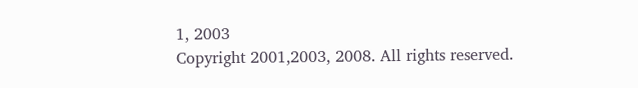1, 2003
Copyright 2001,2003, 2008. All rights reserved.